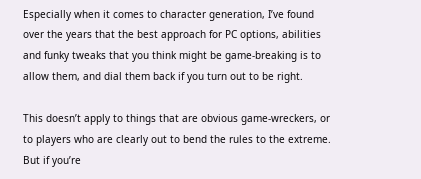Especially when it comes to character generation, I’ve found over the years that the best approach for PC options, abilities and funky tweaks that you think might be game-breaking is to allow them, and dial them back if you turn out to be right.

This doesn’t apply to things that are obvious game-wreckers, or to players who are clearly out to bend the rules to the extreme. But if you’re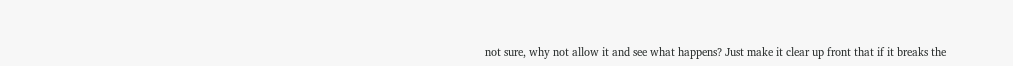not sure, why not allow it and see what happens? Just make it clear up front that if it breaks the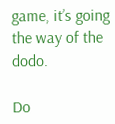game, it’s going the way of the dodo.

Do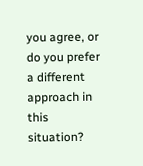you agree, or do you prefer a different approach in this situation?